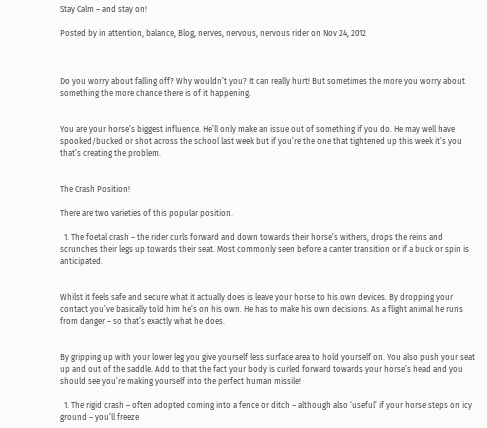Stay Calm – and stay on!

Posted by in attention, balance, Blog, nerves, nervous, nervous rider on Nov 24, 2012



Do you worry about falling off? Why wouldn’t you? It can really hurt! But sometimes the more you worry about something the more chance there is of it happening.


You are your horse’s biggest influence. He’ll only make an issue out of something if you do. He may well have spooked/bucked or shot across the school last week but if you’re the one that tightened up this week it’s you that’s creating the problem.


The Crash Position!

There are two varieties of this popular position.

  1. The foetal crash – the rider curls forward and down towards their horse’s withers, drops the reins and scrunches their legs up towards their seat. Most commonly seen before a canter transition or if a buck or spin is anticipated.


Whilst it feels safe and secure what it actually does is leave your horse to his own devices. By dropping your contact you’ve basically told him he’s on his own. He has to make his own decisions. As a flight animal he runs from danger – so that’s exactly what he does.


By gripping up with your lower leg you give yourself less surface area to hold yourself on. You also push your seat up and out of the saddle. Add to that the fact your body is curled forward towards your horse’s head and you should see you’re making yourself into the perfect human missile!

  1. The rigid crash – often adopted coming into a fence or ditch – although also ‘useful’ if your horse steps on icy ground – you’ll freeze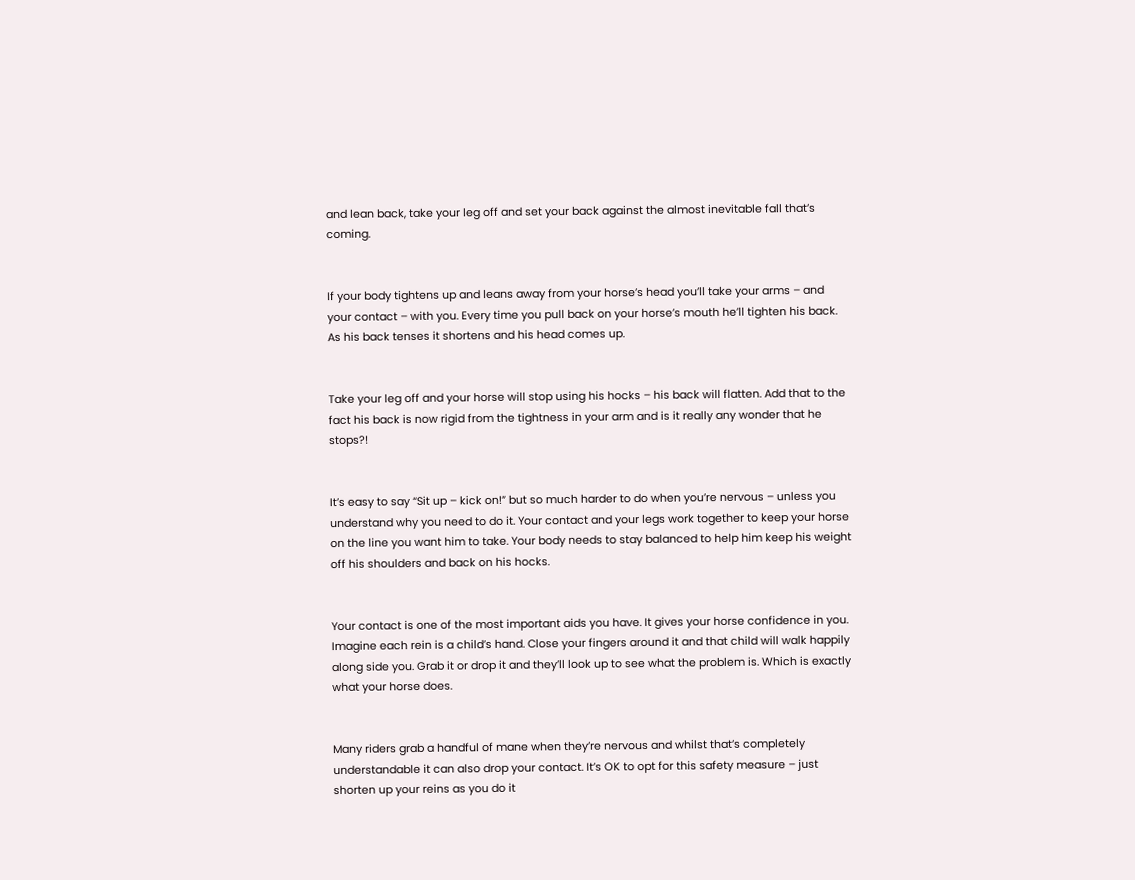and lean back, take your leg off and set your back against the almost inevitable fall that’s coming.


If your body tightens up and leans away from your horse’s head you’ll take your arms – and your contact – with you. Every time you pull back on your horse’s mouth he’ll tighten his back. As his back tenses it shortens and his head comes up.


Take your leg off and your horse will stop using his hocks – his back will flatten. Add that to the fact his back is now rigid from the tightness in your arm and is it really any wonder that he stops?!


It’s easy to say “Sit up – kick on!” but so much harder to do when you’re nervous – unless you understand why you need to do it. Your contact and your legs work together to keep your horse on the line you want him to take. Your body needs to stay balanced to help him keep his weight off his shoulders and back on his hocks.


Your contact is one of the most important aids you have. It gives your horse confidence in you. Imagine each rein is a child’s hand. Close your fingers around it and that child will walk happily along side you. Grab it or drop it and they’ll look up to see what the problem is. Which is exactly what your horse does.


Many riders grab a handful of mane when they’re nervous and whilst that’s completely understandable it can also drop your contact. It’s OK to opt for this safety measure – just shorten up your reins as you do it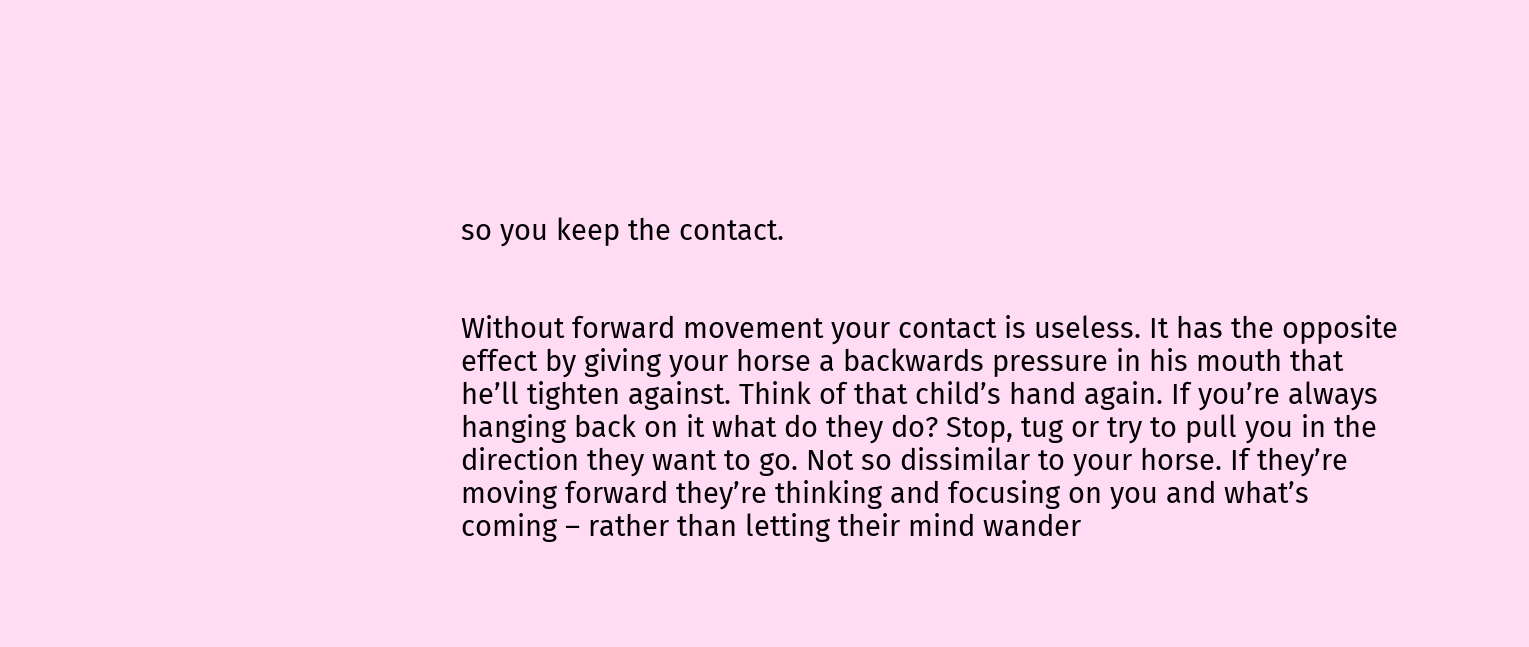so you keep the contact.


Without forward movement your contact is useless. It has the opposite effect by giving your horse a backwards pressure in his mouth that he’ll tighten against. Think of that child’s hand again. If you’re always hanging back on it what do they do? Stop, tug or try to pull you in the direction they want to go. Not so dissimilar to your horse. If they’re moving forward they’re thinking and focusing on you and what’s coming – rather than letting their mind wander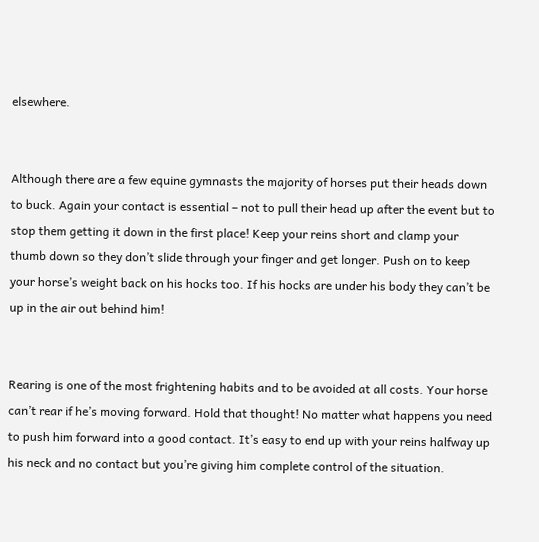elsewhere.


Although there are a few equine gymnasts the majority of horses put their heads down to buck. Again your contact is essential – not to pull their head up after the event but to stop them getting it down in the first place! Keep your reins short and clamp your thumb down so they don’t slide through your finger and get longer. Push on to keep your horse’s weight back on his hocks too. If his hocks are under his body they can’t be up in the air out behind him!


Rearing is one of the most frightening habits and to be avoided at all costs. Your horse can’t rear if he’s moving forward. Hold that thought! No matter what happens you need to push him forward into a good contact. It’s easy to end up with your reins halfway up his neck and no contact but you’re giving him complete control of the situation.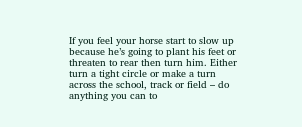If you feel your horse start to slow up because he’s going to plant his feet or threaten to rear then turn him. Either turn a tight circle or make a turn across the school, track or field – do anything you can to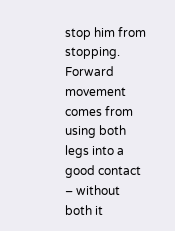stop him from stopping. Forward movement comes from using both legs into a good contact – without both it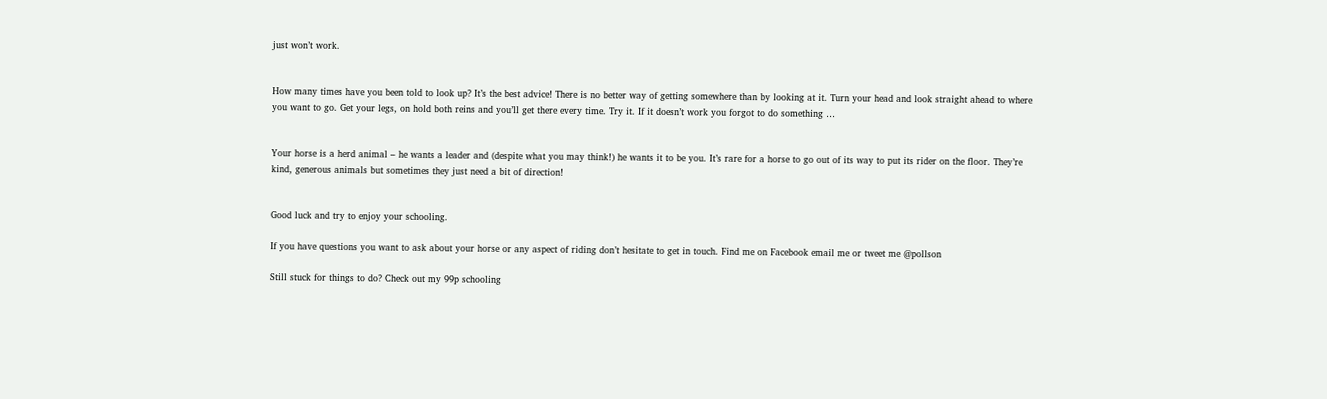just won’t work.


How many times have you been told to look up? It’s the best advice! There is no better way of getting somewhere than by looking at it. Turn your head and look straight ahead to where you want to go. Get your legs, on hold both reins and you’ll get there every time. Try it. If it doesn’t work you forgot to do something …


Your horse is a herd animal – he wants a leader and (despite what you may think!) he wants it to be you. It’s rare for a horse to go out of its way to put its rider on the floor. They’re kind, generous animals but sometimes they just need a bit of direction!


Good luck and try to enjoy your schooling.

If you have questions you want to ask about your horse or any aspect of riding don’t hesitate to get in touch. Find me on Facebook email me or tweet me @pollson

Still stuck for things to do? Check out my 99p schooling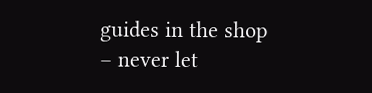guides in the shop – never let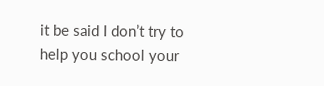it be said I don’t try to help you school your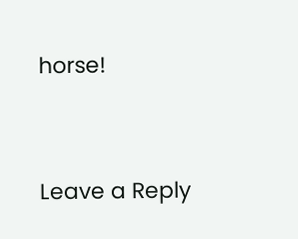horse!




Leave a Reply